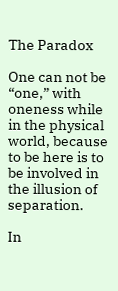The Paradox

One can not be “one,” with oneness while in the physical world, because to be here is to be involved in the illusion of separation.

In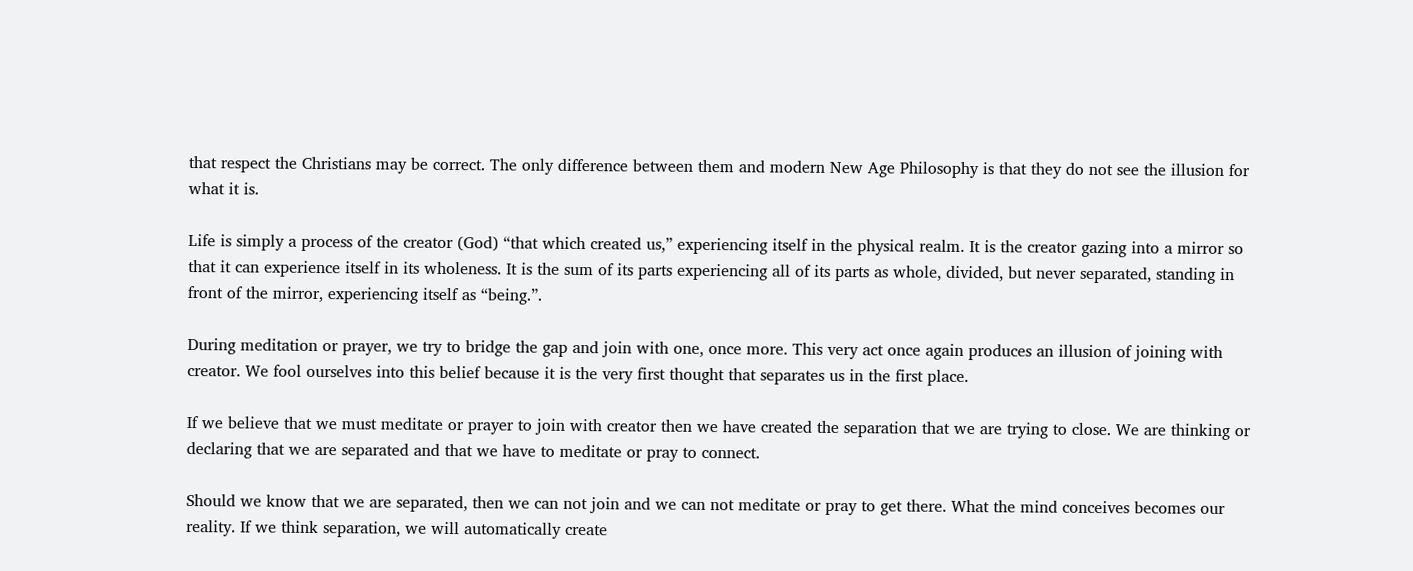that respect the Christians may be correct. The only difference between them and modern New Age Philosophy is that they do not see the illusion for what it is.

Life is simply a process of the creator (God) “that which created us,” experiencing itself in the physical realm. It is the creator gazing into a mirror so that it can experience itself in its wholeness. It is the sum of its parts experiencing all of its parts as whole, divided, but never separated, standing in front of the mirror, experiencing itself as “being.”.

During meditation or prayer, we try to bridge the gap and join with one, once more. This very act once again produces an illusion of joining with creator. We fool ourselves into this belief because it is the very first thought that separates us in the first place.

If we believe that we must meditate or prayer to join with creator then we have created the separation that we are trying to close. We are thinking or declaring that we are separated and that we have to meditate or pray to connect.

Should we know that we are separated, then we can not join and we can not meditate or pray to get there. What the mind conceives becomes our reality. If we think separation, we will automatically create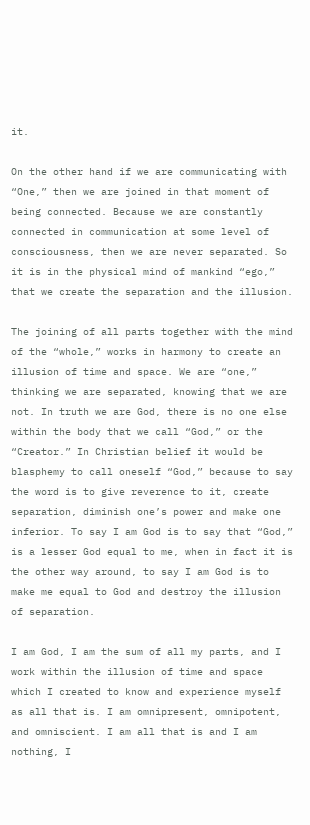it.

On the other hand if we are communicating with “One,” then we are joined in that moment of being connected. Because we are constantly connected in communication at some level of consciousness, then we are never separated. So it is in the physical mind of mankind “ego,” that we create the separation and the illusion.

The joining of all parts together with the mind of the “whole,” works in harmony to create an illusion of time and space. We are “one,” thinking we are separated, knowing that we are not. In truth we are God, there is no one else within the body that we call “God,” or the “Creator.” In Christian belief it would be blasphemy to call oneself “God,” because to say the word is to give reverence to it, create separation, diminish one’s power and make one inferior. To say I am God is to say that “God,” is a lesser God equal to me, when in fact it is the other way around, to say I am God is to make me equal to God and destroy the illusion of separation.

I am God, I am the sum of all my parts, and I work within the illusion of time and space which I created to know and experience myself as all that is. I am omnipresent, omnipotent, and omniscient. I am all that is and I am nothing, I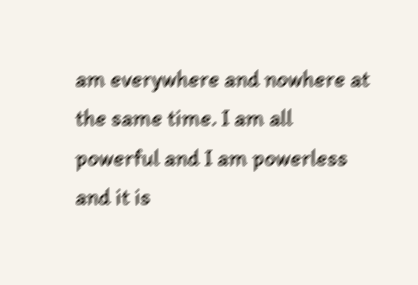am everywhere and nowhere at the same time. I am all powerful and I am powerless and it is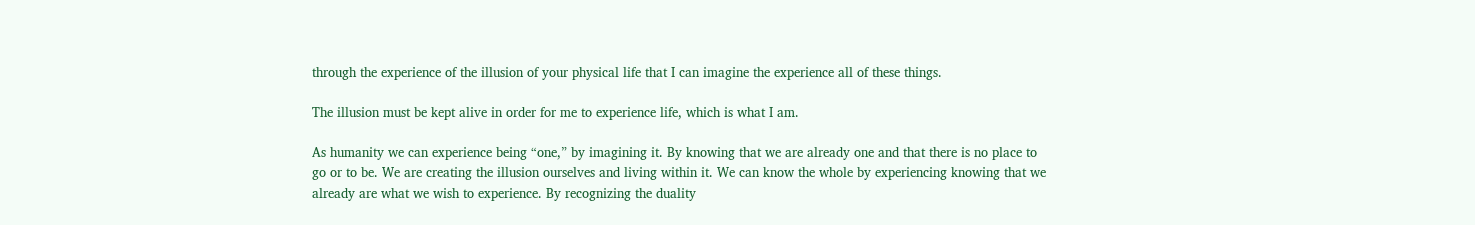through the experience of the illusion of your physical life that I can imagine the experience all of these things.

The illusion must be kept alive in order for me to experience life, which is what I am.

As humanity we can experience being “one,” by imagining it. By knowing that we are already one and that there is no place to go or to be. We are creating the illusion ourselves and living within it. We can know the whole by experiencing knowing that we already are what we wish to experience. By recognizing the duality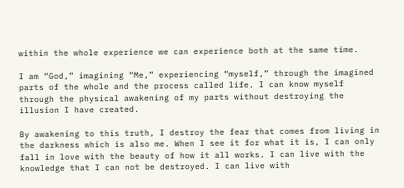within the whole experience we can experience both at the same time.

I am “God,” imagining “Me,” experiencing “myself,” through the imagined parts of the whole and the process called life. I can know myself through the physical awakening of my parts without destroying the illusion I have created.

By awakening to this truth, I destroy the fear that comes from living in the darkness which is also me. When I see it for what it is, I can only fall in love with the beauty of how it all works. I can live with the knowledge that I can not be destroyed. I can live with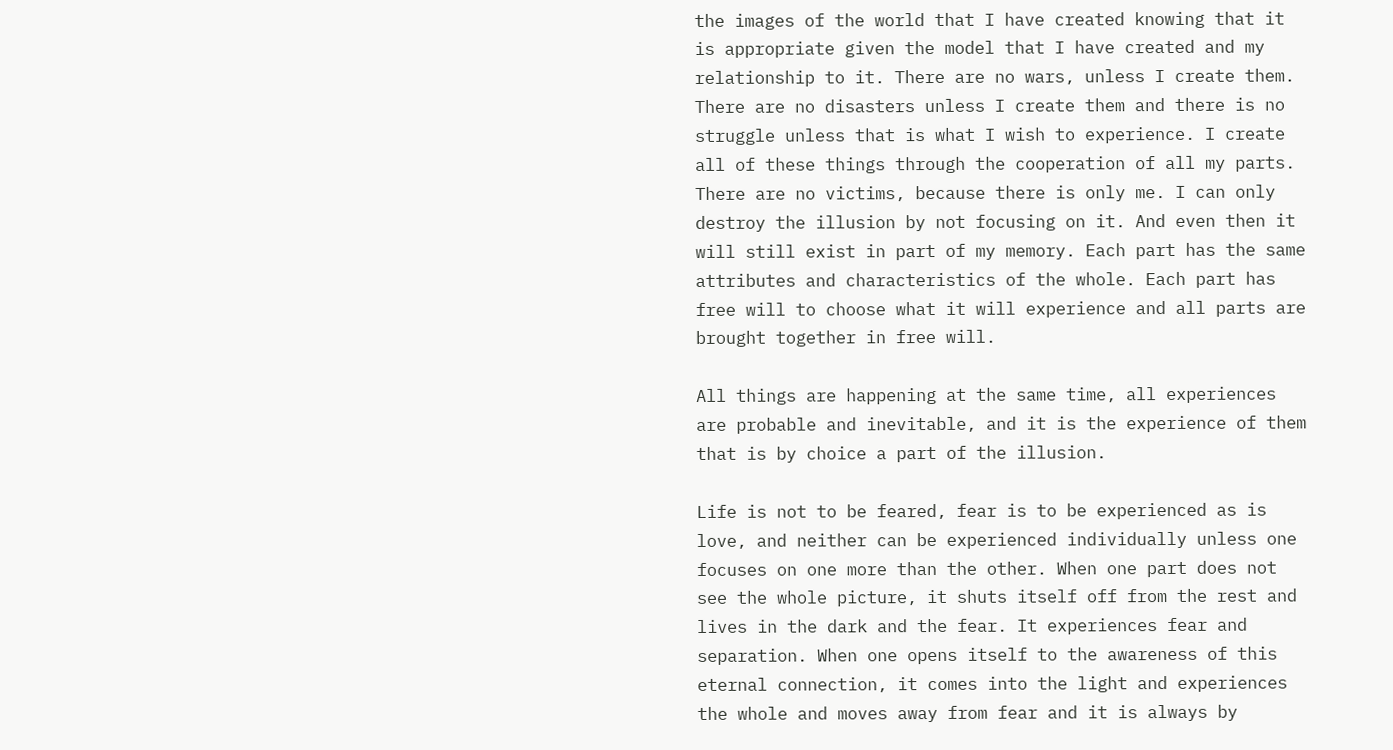the images of the world that I have created knowing that it is appropriate given the model that I have created and my relationship to it. There are no wars, unless I create them. There are no disasters unless I create them and there is no struggle unless that is what I wish to experience. I create all of these things through the cooperation of all my parts. There are no victims, because there is only me. I can only destroy the illusion by not focusing on it. And even then it will still exist in part of my memory. Each part has the same attributes and characteristics of the whole. Each part has free will to choose what it will experience and all parts are brought together in free will.

All things are happening at the same time, all experiences are probable and inevitable, and it is the experience of them that is by choice a part of the illusion.

Life is not to be feared, fear is to be experienced as is love, and neither can be experienced individually unless one focuses on one more than the other. When one part does not see the whole picture, it shuts itself off from the rest and lives in the dark and the fear. It experiences fear and separation. When one opens itself to the awareness of this eternal connection, it comes into the light and experiences the whole and moves away from fear and it is always by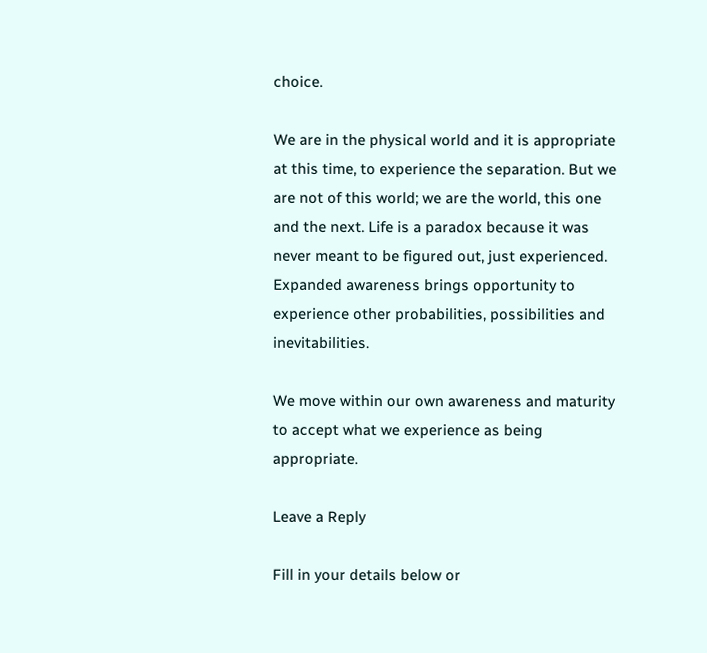choice.

We are in the physical world and it is appropriate at this time, to experience the separation. But we are not of this world; we are the world, this one and the next. Life is a paradox because it was never meant to be figured out, just experienced. Expanded awareness brings opportunity to experience other probabilities, possibilities and inevitabilities.

We move within our own awareness and maturity to accept what we experience as being appropriate.

Leave a Reply

Fill in your details below or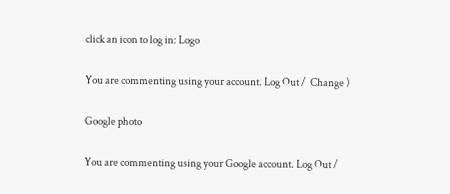click an icon to log in: Logo

You are commenting using your account. Log Out /  Change )

Google photo

You are commenting using your Google account. Log Out /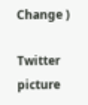Change )

Twitter picture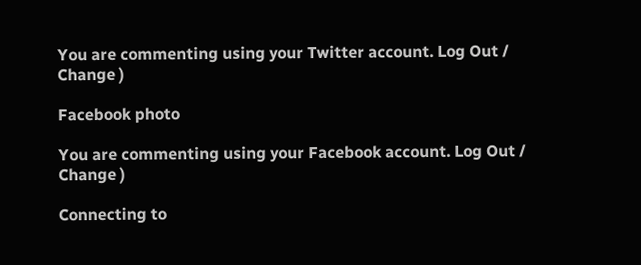You are commenting using your Twitter account. Log Out /  Change )

Facebook photo

You are commenting using your Facebook account. Log Out /  Change )

Connecting to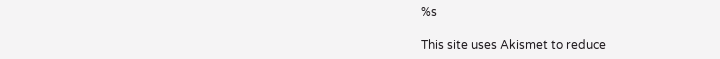%s

This site uses Akismet to reduce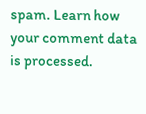spam. Learn how your comment data is processed.